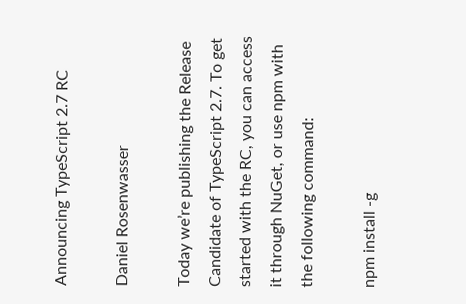Announcing TypeScript 2.7 RC

Daniel Rosenwasser

Today we’re publishing the Release Candidate of TypeScript 2.7. To get started with the RC, you can access it through NuGet, or use npm with the following command:

npm install -g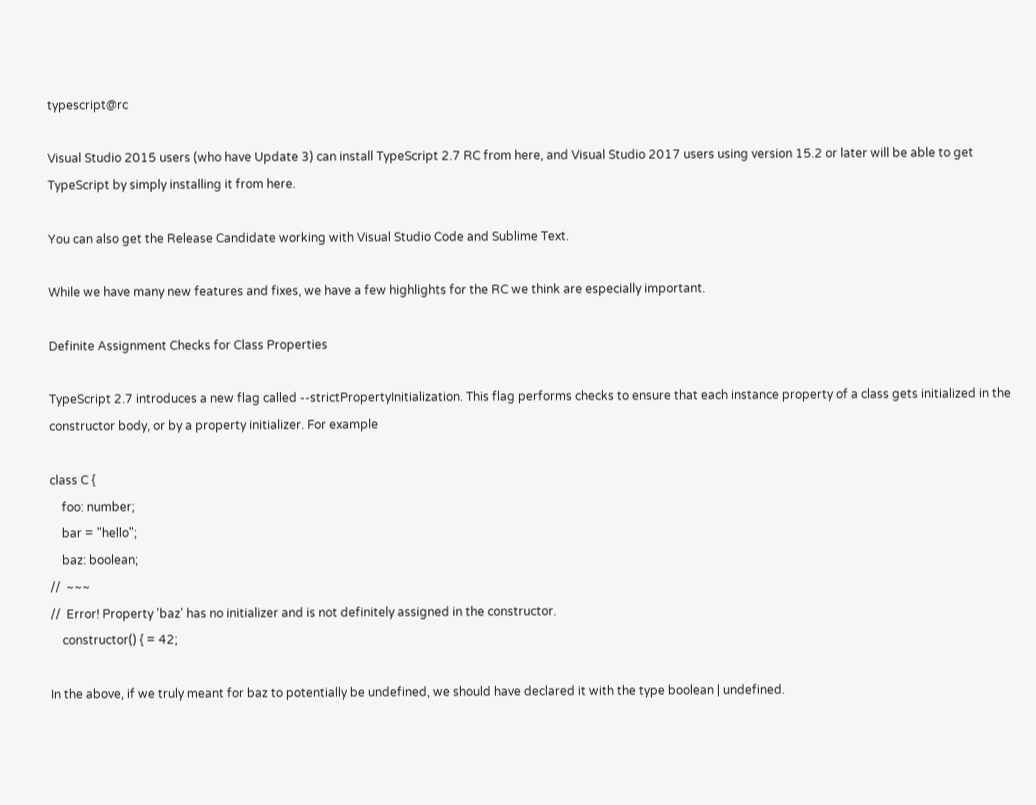typescript@rc

Visual Studio 2015 users (who have Update 3) can install TypeScript 2.7 RC from here, and Visual Studio 2017 users using version 15.2 or later will be able to get TypeScript by simply installing it from here.

You can also get the Release Candidate working with Visual Studio Code and Sublime Text.

While we have many new features and fixes, we have a few highlights for the RC we think are especially important.

Definite Assignment Checks for Class Properties

TypeScript 2.7 introduces a new flag called --strictPropertyInitialization. This flag performs checks to ensure that each instance property of a class gets initialized in the constructor body, or by a property initializer. For example

class C {
    foo: number;
    bar = "hello";
    baz: boolean;
//  ~~~
//  Error! Property 'baz' has no initializer and is not definitely assigned in the constructor.
    constructor() { = 42;

In the above, if we truly meant for baz to potentially be undefined, we should have declared it with the type boolean | undefined.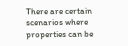There are certain scenarios where properties can be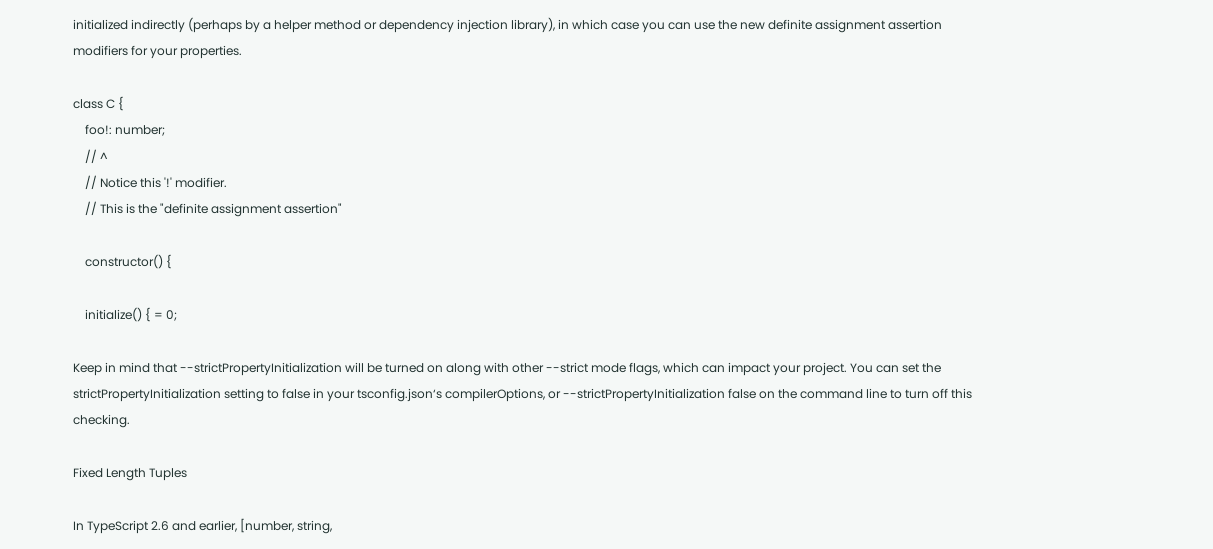initialized indirectly (perhaps by a helper method or dependency injection library), in which case you can use the new definite assignment assertion modifiers for your properties.

class C {
    foo!: number;
    // ^
    // Notice this '!' modifier.
    // This is the "definite assignment assertion"

    constructor() {

    initialize() { = 0;

Keep in mind that --strictPropertyInitialization will be turned on along with other --strict mode flags, which can impact your project. You can set the strictPropertyInitialization setting to false in your tsconfig.json‘s compilerOptions, or --strictPropertyInitialization false on the command line to turn off this checking.

Fixed Length Tuples

In TypeScript 2.6 and earlier, [number, string,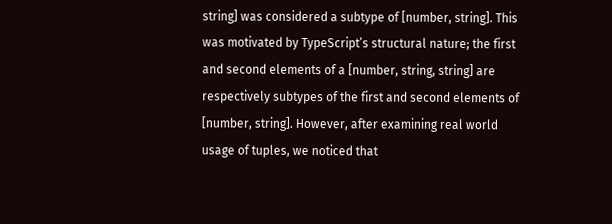string] was considered a subtype of [number, string]. This was motivated by TypeScript’s structural nature; the first and second elements of a [number, string, string] are respectively subtypes of the first and second elements of [number, string]. However, after examining real world usage of tuples, we noticed that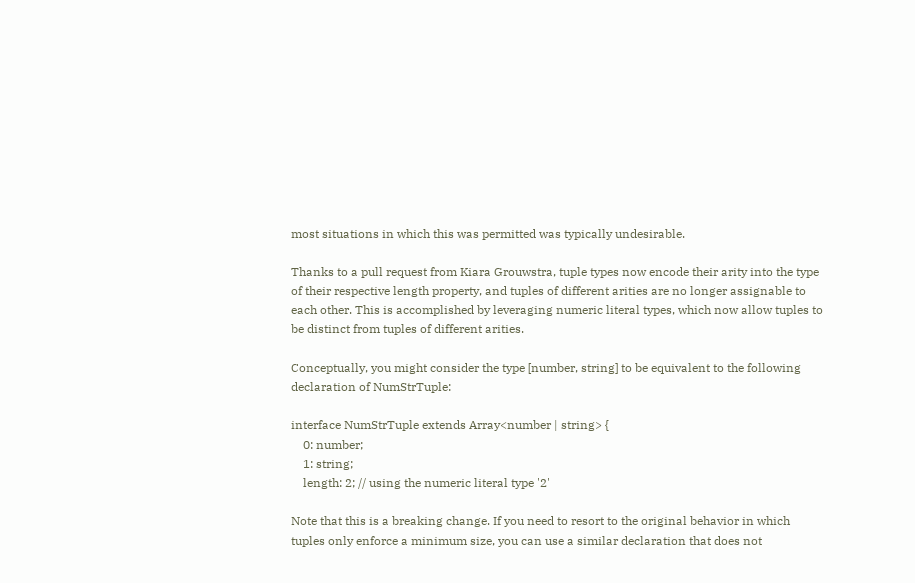most situations in which this was permitted was typically undesirable.

Thanks to a pull request from Kiara Grouwstra, tuple types now encode their arity into the type of their respective length property, and tuples of different arities are no longer assignable to each other. This is accomplished by leveraging numeric literal types, which now allow tuples to be distinct from tuples of different arities.

Conceptually, you might consider the type [number, string] to be equivalent to the following declaration of NumStrTuple:

interface NumStrTuple extends Array<number | string> {
    0: number;
    1: string;
    length: 2; // using the numeric literal type '2'

Note that this is a breaking change. If you need to resort to the original behavior in which tuples only enforce a minimum size, you can use a similar declaration that does not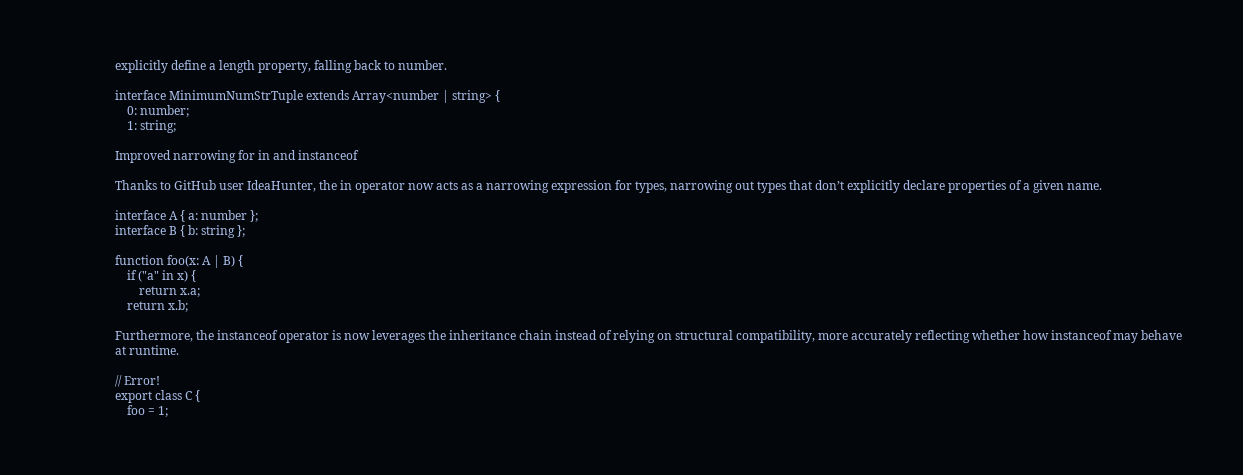explicitly define a length property, falling back to number.

interface MinimumNumStrTuple extends Array<number | string> {
    0: number;
    1: string;

Improved narrowing for in and instanceof

Thanks to GitHub user IdeaHunter, the in operator now acts as a narrowing expression for types, narrowing out types that don’t explicitly declare properties of a given name.

interface A { a: number };
interface B { b: string };

function foo(x: A | B) {
    if ("a" in x) {
        return x.a;
    return x.b;

Furthermore, the instanceof operator is now leverages the inheritance chain instead of relying on structural compatibility, more accurately reflecting whether how instanceof may behave at runtime.

// Error!
export class C {
    foo = 1;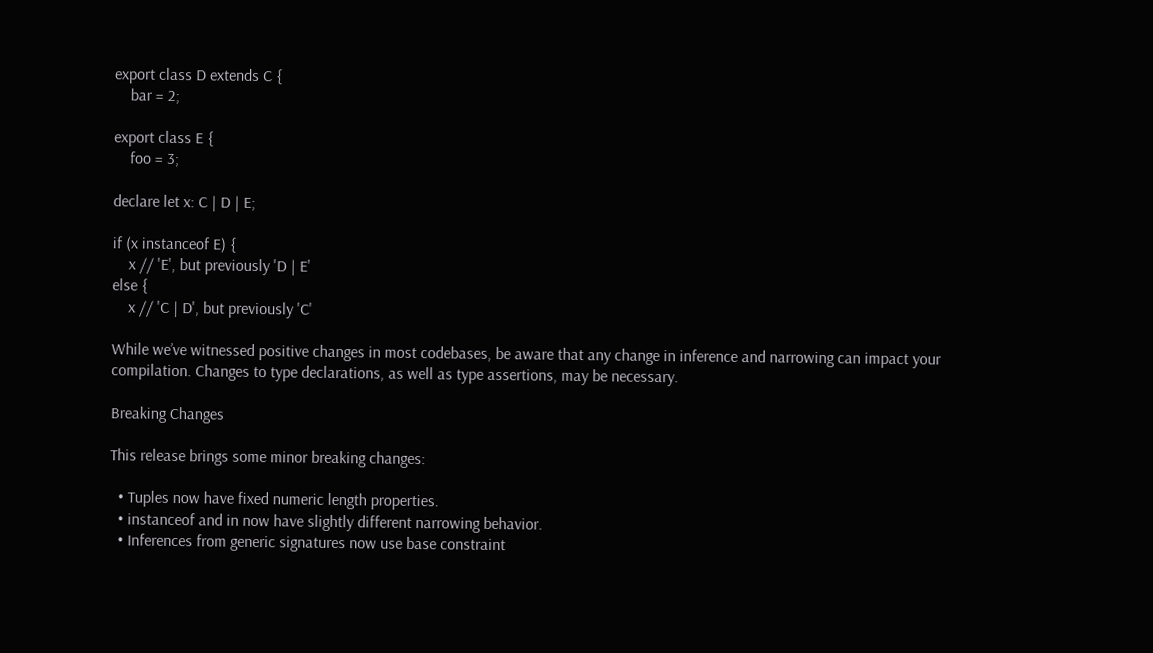export class D extends C {
    bar = 2;

export class E {
    foo = 3;

declare let x: C | D | E;

if (x instanceof E) {
    x // 'E', but previously 'D | E'
else {
    x // 'C | D', but previously 'C'

While we’ve witnessed positive changes in most codebases, be aware that any change in inference and narrowing can impact your compilation. Changes to type declarations, as well as type assertions, may be necessary.

Breaking Changes

This release brings some minor breaking changes:

  • Tuples now have fixed numeric length properties.
  • instanceof and in now have slightly different narrowing behavior.
  • Inferences from generic signatures now use base constraint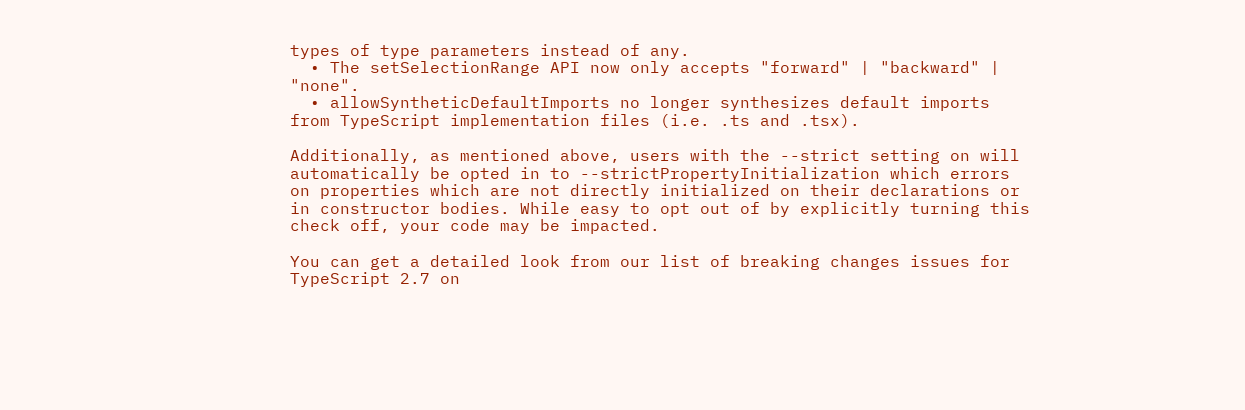types of type parameters instead of any.
  • The setSelectionRange API now only accepts "forward" | "backward" | "none".
  • allowSyntheticDefaultImports no longer synthesizes default imports from TypeScript implementation files (i.e. .ts and .tsx).

Additionally, as mentioned above, users with the --strict setting on will automatically be opted in to --strictPropertyInitialization which errors on properties which are not directly initialized on their declarations or in constructor bodies. While easy to opt out of by explicitly turning this check off, your code may be impacted.

You can get a detailed look from our list of breaking changes issues for TypeScript 2.7 on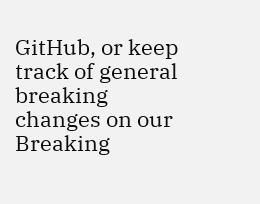GitHub, or keep track of general breaking changes on our Breaking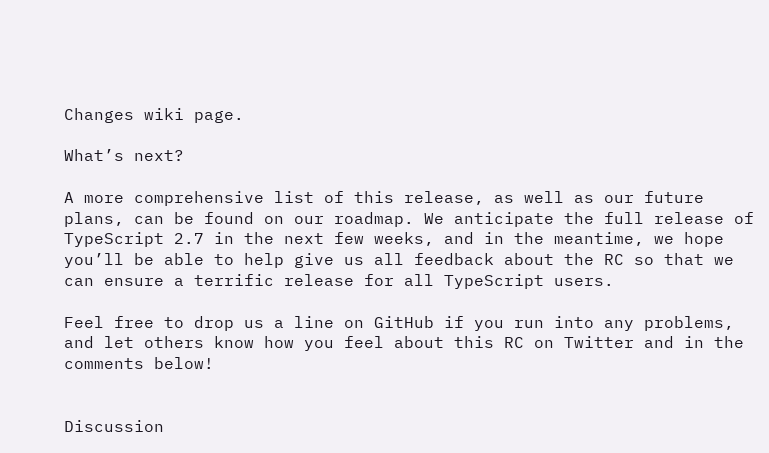Changes wiki page.

What’s next?

A more comprehensive list of this release, as well as our future plans, can be found on our roadmap. We anticipate the full release of TypeScript 2.7 in the next few weeks, and in the meantime, we hope you’ll be able to help give us all feedback about the RC so that we can ensure a terrific release for all TypeScript users.

Feel free to drop us a line on GitHub if you run into any problems, and let others know how you feel about this RC on Twitter and in the comments below!


Discussion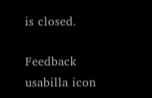is closed.

Feedback usabilla icon